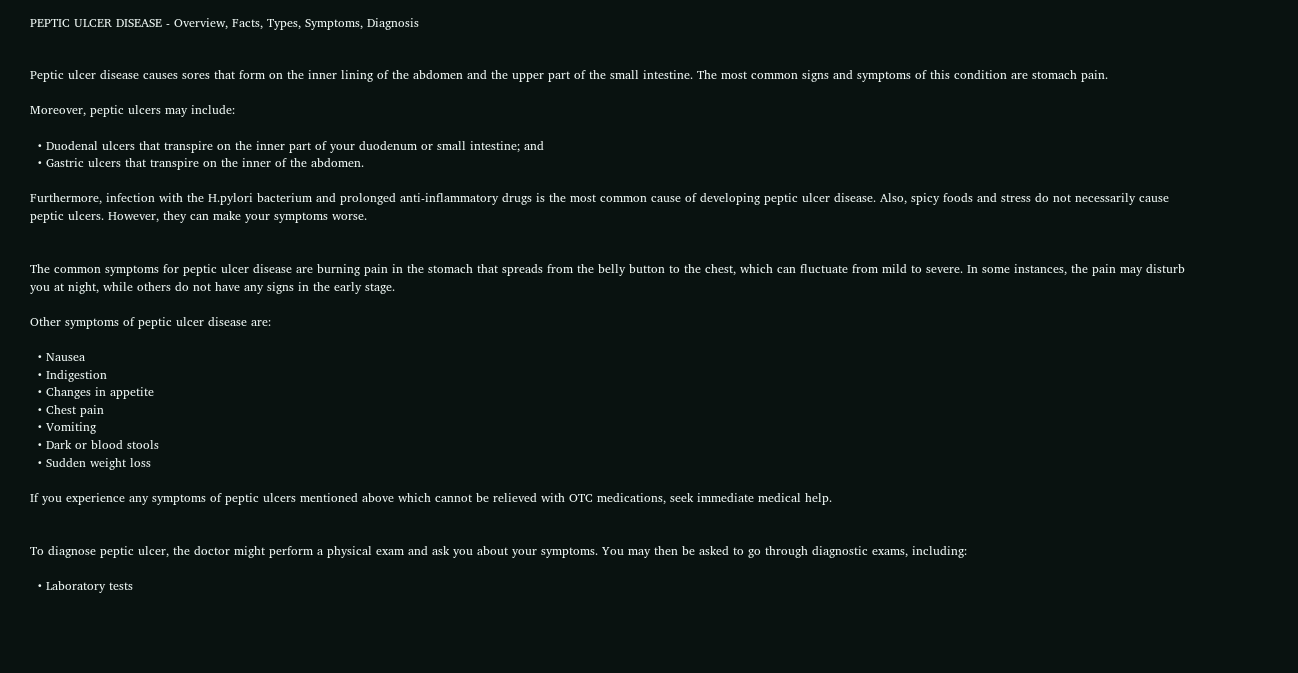PEPTIC ULCER DISEASE - Overview, Facts, Types, Symptoms, Diagnosis


Peptic ulcer disease causes sores that form on the inner lining of the abdomen and the upper part of the small intestine. The most common signs and symptoms of this condition are stomach pain.

Moreover, peptic ulcers may include:

  • Duodenal ulcers that transpire on the inner part of your duodenum or small intestine; and
  • Gastric ulcers that transpire on the inner of the abdomen.

Furthermore, infection with the H.pylori bacterium and prolonged anti-inflammatory drugs is the most common cause of developing peptic ulcer disease. Also, spicy foods and stress do not necessarily cause peptic ulcers. However, they can make your symptoms worse.


The common symptoms for peptic ulcer disease are burning pain in the stomach that spreads from the belly button to the chest, which can fluctuate from mild to severe. In some instances, the pain may disturb you at night, while others do not have any signs in the early stage.

Other symptoms of peptic ulcer disease are:

  • Nausea
  • Indigestion
  • Changes in appetite
  • Chest pain
  • Vomiting
  • Dark or blood stools
  • Sudden weight loss

If you experience any symptoms of peptic ulcers mentioned above which cannot be relieved with OTC medications, seek immediate medical help.


To diagnose peptic ulcer, the doctor might perform a physical exam and ask you about your symptoms. You may then be asked to go through diagnostic exams, including:

  • Laboratory tests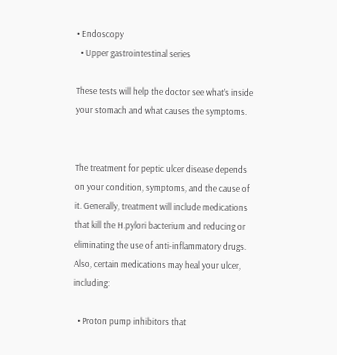• Endoscopy
  • Upper gastrointestinal series

These tests will help the doctor see what’s inside your stomach and what causes the symptoms.


The treatment for peptic ulcer disease depends on your condition, symptoms, and the cause of it. Generally, treatment will include medications that kill the H.pylori bacterium and reducing or eliminating the use of anti-inflammatory drugs. Also, certain medications may heal your ulcer, including:

  • Proton pump inhibitors that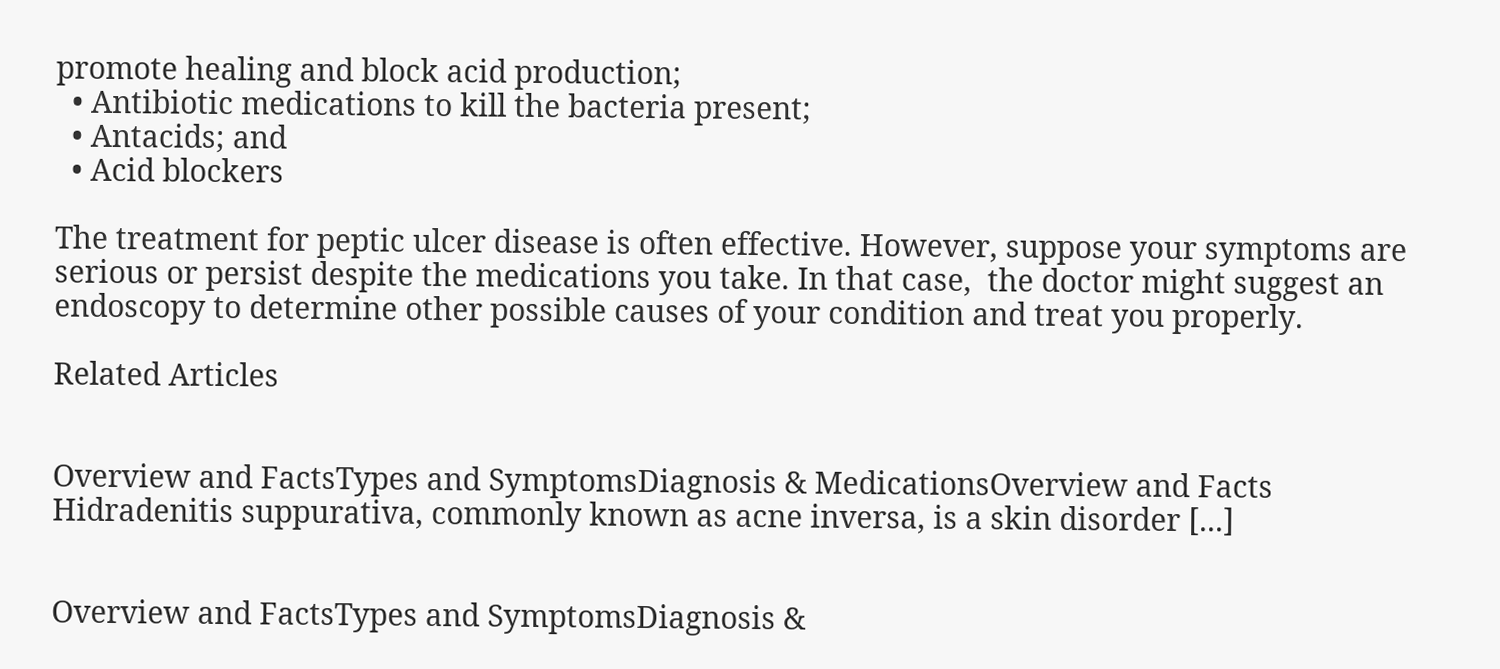promote healing and block acid production;
  • Antibiotic medications to kill the bacteria present;
  • Antacids; and
  • Acid blockers

The treatment for peptic ulcer disease is often effective. However, suppose your symptoms are serious or persist despite the medications you take. In that case,  the doctor might suggest an endoscopy to determine other possible causes of your condition and treat you properly.

Related Articles


Overview and FactsTypes and SymptomsDiagnosis & MedicationsOverview and Facts Hidradenitis suppurativa, commonly known as acne inversa, is a skin disorder [...]


Overview and FactsTypes and SymptomsDiagnosis &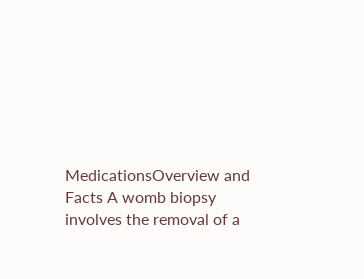MedicationsOverview and Facts A womb biopsy involves the removal of a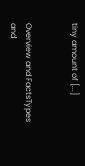tiny amount of [...]


Overview and FactsTypes and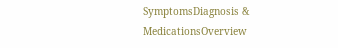SymptomsDiagnosis & MedicationsOverview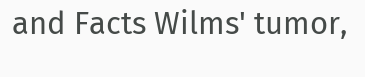and Facts Wilms' tumor,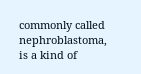commonly called nephroblastoma, is a kind of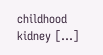childhood kidney [...]